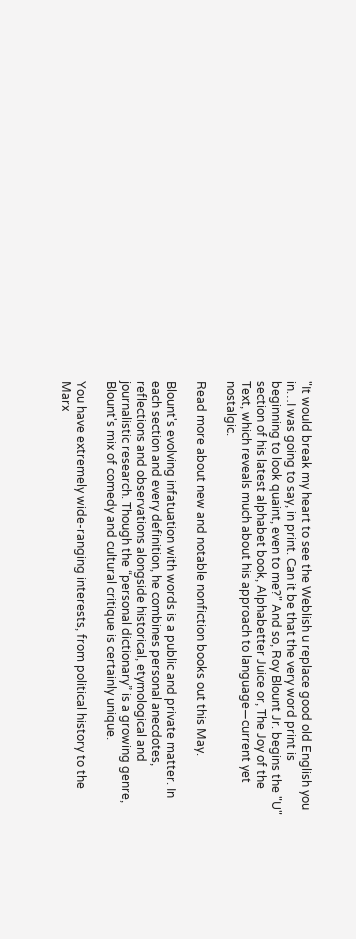"It would break my heart to see the Weblish u replace good old English you in…I was going to say, in print. Can it be that the very word print is beginning to look quaint, even to me?" And so, Roy Blount Jr. begins the "U" section of his latest alphabet book, Alphabetter Juice or, The Joy of the Text, which reveals much about his approach to language—current yet nostalgic.

Read more about new and notable nonfiction books out this May.

Blount's evolving infatuation with words is a public and private matter. In each section and every definition, he combines personal anecdotes, reflections and observations alongside historical, etymological and journalistic research. Though the “personal dictionary” is a growing genre, Blount's mix of comedy and cultural critique is certainly unique.

You have extremely wide-ranging interests, from political history to the Marx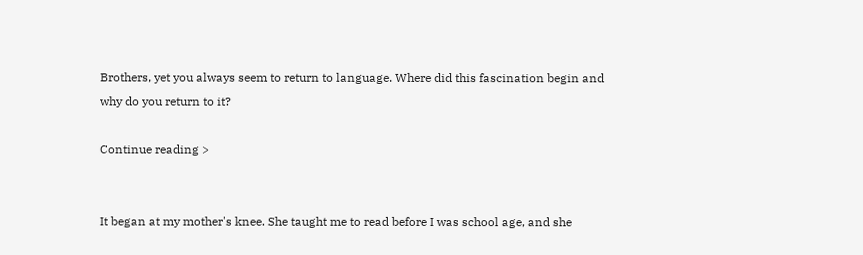Brothers, yet you always seem to return to language. Where did this fascination begin and why do you return to it?

Continue reading >


It began at my mother's knee. She taught me to read before I was school age, and she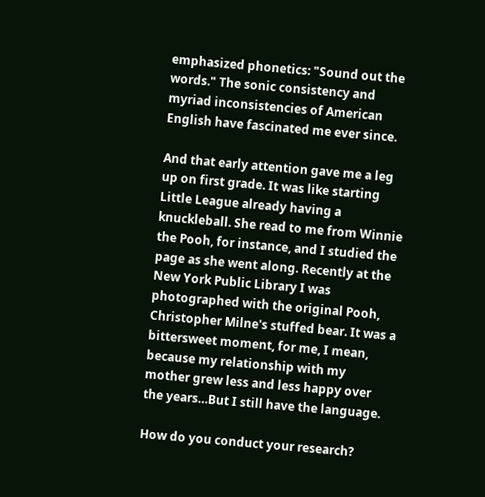emphasized phonetics: "Sound out the words." The sonic consistency and myriad inconsistencies of American English have fascinated me ever since.

And that early attention gave me a leg up on first grade. It was like starting Little League already having a knuckleball. She read to me from Winnie the Pooh, for instance, and I studied the page as she went along. Recently at the New York Public Library I was photographed with the original Pooh, Christopher Milne's stuffed bear. It was a bittersweet moment, for me, I mean, because my relationship with my mother grew less and less happy over the years…But I still have the language.

How do you conduct your research?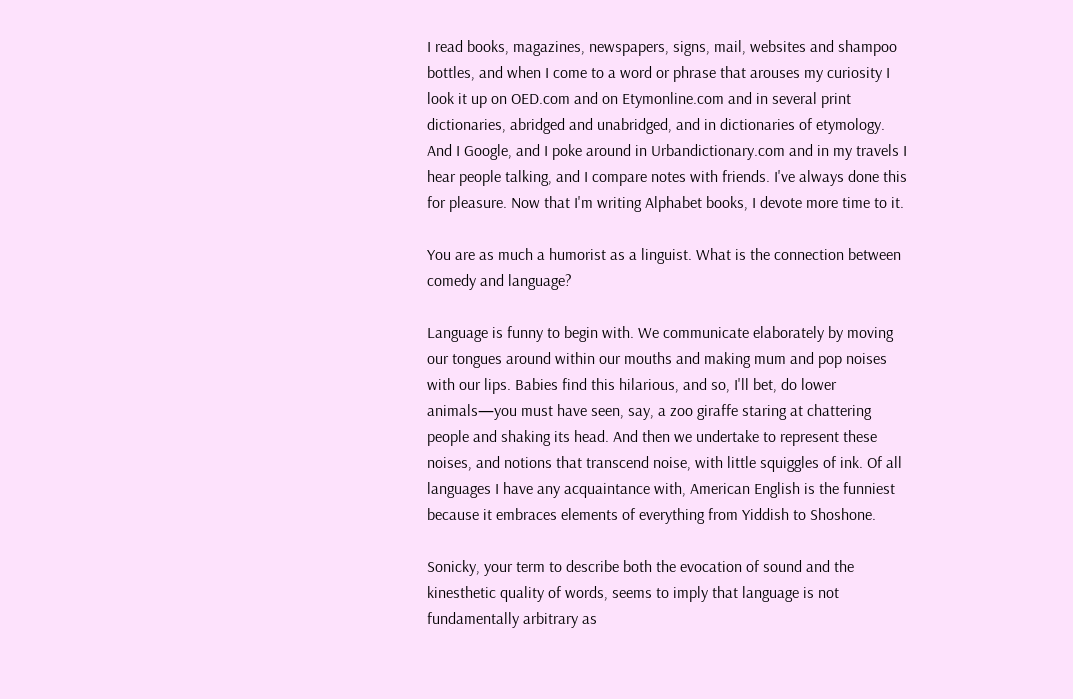I read books, magazines, newspapers, signs, mail, websites and shampoo bottles, and when I come to a word or phrase that arouses my curiosity I look it up on OED.com and on Etymonline.com and in several print dictionaries, abridged and unabridged, and in dictionaries of etymology. And I Google, and I poke around in Urbandictionary.com and in my travels I hear people talking, and I compare notes with friends. I've always done this for pleasure. Now that I'm writing Alphabet books, I devote more time to it.

You are as much a humorist as a linguist. What is the connection between comedy and language?

Language is funny to begin with. We communicate elaborately by moving our tongues around within our mouths and making mum and pop noises with our lips. Babies find this hilarious, and so, I'll bet, do lower animals—you must have seen, say, a zoo giraffe staring at chattering people and shaking its head. And then we undertake to represent these noises, and notions that transcend noise, with little squiggles of ink. Of all languages I have any acquaintance with, American English is the funniest because it embraces elements of everything from Yiddish to Shoshone.

Sonicky, your term to describe both the evocation of sound and the kinesthetic quality of words, seems to imply that language is not fundamentally arbitrary as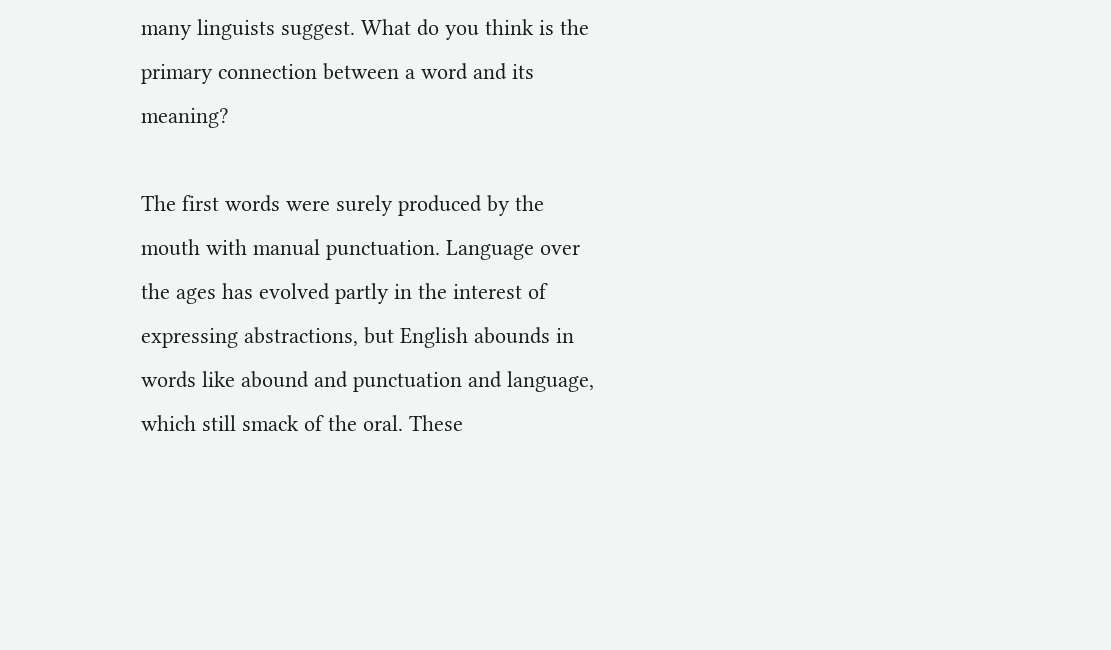many linguists suggest. What do you think is the primary connection between a word and its meaning?

The first words were surely produced by the mouth with manual punctuation. Language over the ages has evolved partly in the interest of expressing abstractions, but English abounds in words like abound and punctuation and language, which still smack of the oral. These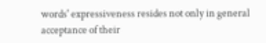words' expressiveness resides not only in general acceptance of their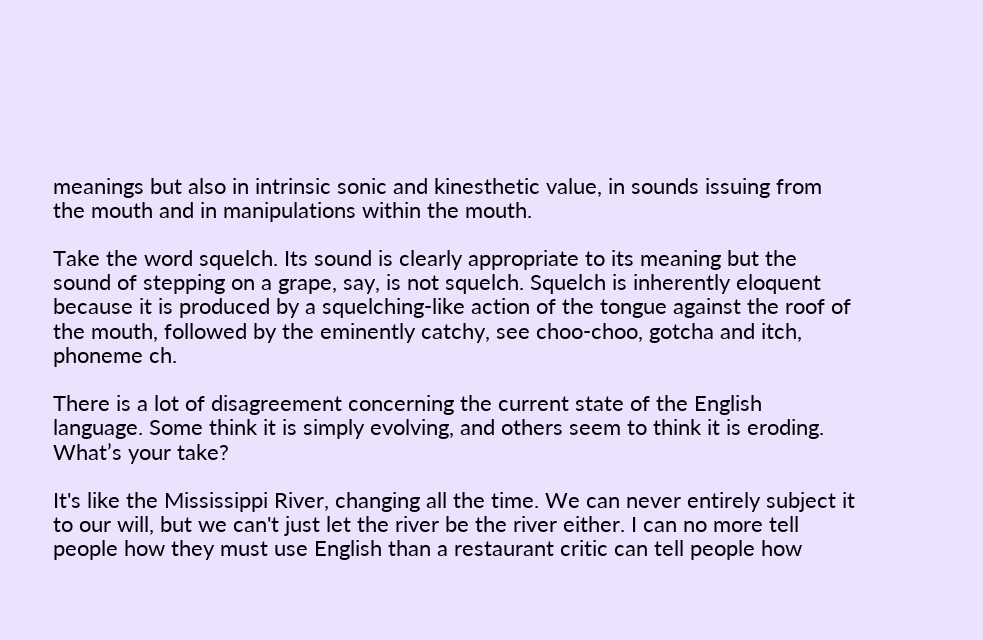meanings but also in intrinsic sonic and kinesthetic value, in sounds issuing from the mouth and in manipulations within the mouth.

Take the word squelch. Its sound is clearly appropriate to its meaning but the sound of stepping on a grape, say, is not squelch. Squelch is inherently eloquent because it is produced by a squelching-like action of the tongue against the roof of the mouth, followed by the eminently catchy, see choo-choo, gotcha and itch, phoneme ch.

There is a lot of disagreement concerning the current state of the English language. Some think it is simply evolving, and others seem to think it is eroding. What’s your take?

It's like the Mississippi River, changing all the time. We can never entirely subject it to our will, but we can't just let the river be the river either. I can no more tell people how they must use English than a restaurant critic can tell people how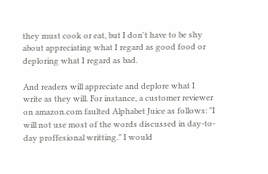they must cook or eat, but I don't have to be shy about appreciating what I regard as good food or deploring what I regard as bad.

And readers will appreciate and deplore what I write as they will. For instance, a customer reviewer on amazon.com faulted Alphabet Juice as follows: "I will not use most of the words discussed in day-to-day proffesional writting." I would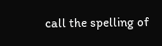call the spelling of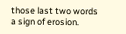those last two words a sign of erosion.